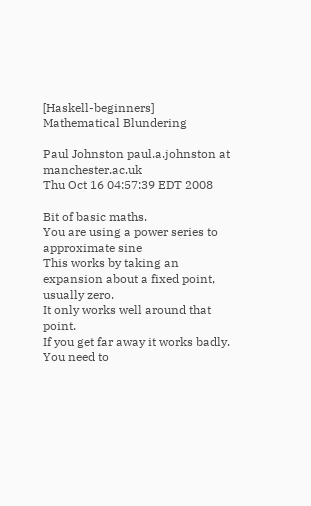[Haskell-beginners] Mathematical Blundering

Paul Johnston paul.a.johnston at manchester.ac.uk
Thu Oct 16 04:57:39 EDT 2008

Bit of basic maths.
You are using a power series to approximate sine
This works by taking an expansion about a fixed point, usually zero.
It only works well around that point.
If you get far away it works badly.
You need to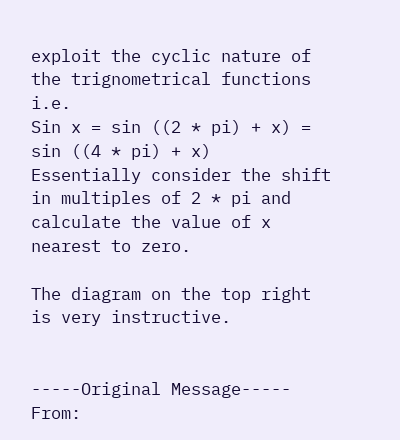exploit the cyclic nature of the trignometrical functions i.e.
Sin x = sin ((2 * pi) + x) = sin ((4 * pi) + x)
Essentially consider the shift in multiples of 2 * pi and calculate the value of x nearest to zero.

The diagram on the top right is very instructive.


-----Original Message-----
From: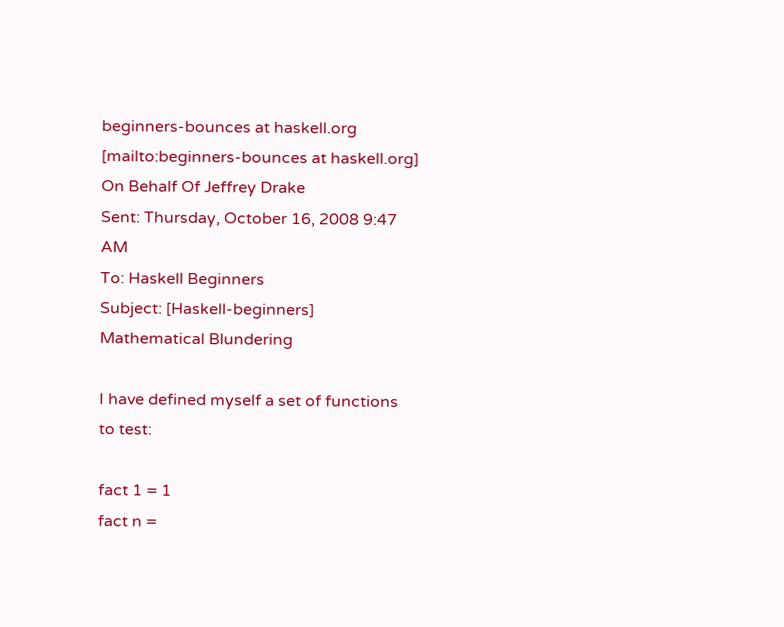beginners-bounces at haskell.org [mailto:beginners-bounces at haskell.org] On Behalf Of Jeffrey Drake
Sent: Thursday, October 16, 2008 9:47 AM
To: Haskell Beginners
Subject: [Haskell-beginners] Mathematical Blundering

I have defined myself a set of functions to test:

fact 1 = 1
fact n =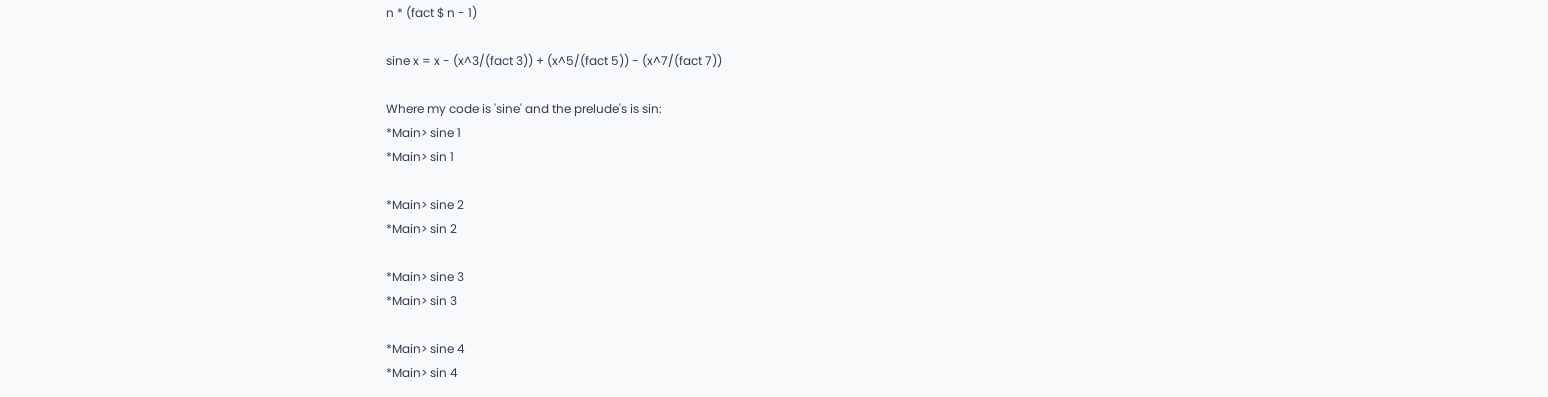n * (fact $ n - 1)

sine x = x - (x^3/(fact 3)) + (x^5/(fact 5)) - (x^7/(fact 7))

Where my code is 'sine' and the prelude's is sin:
*Main> sine 1
*Main> sin 1

*Main> sine 2
*Main> sin 2

*Main> sine 3
*Main> sin 3

*Main> sine 4
*Main> sin 4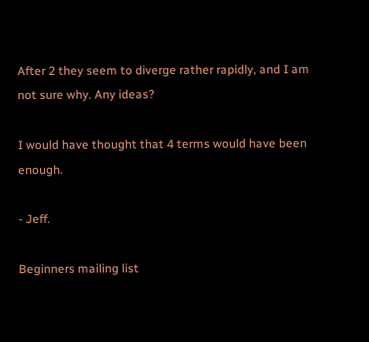After 2 they seem to diverge rather rapidly, and I am not sure why. Any ideas?

I would have thought that 4 terms would have been enough.

- Jeff.

Beginners mailing list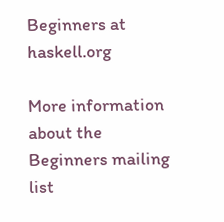Beginners at haskell.org

More information about the Beginners mailing list